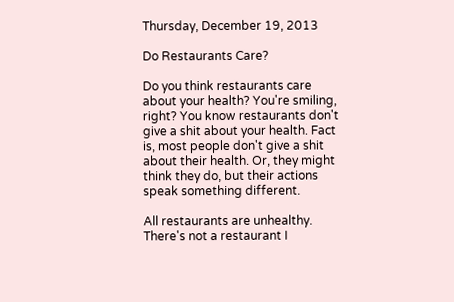Thursday, December 19, 2013

Do Restaurants Care?

Do you think restaurants care about your health? You're smiling, right? You know restaurants don't give a shit about your health. Fact is, most people don't give a shit about their health. Or, they might think they do, but their actions speak something different.

All restaurants are unhealthy. There's not a restaurant I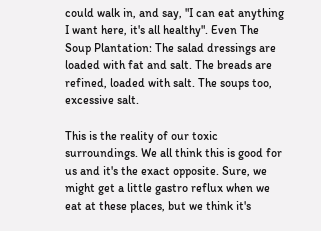could walk in, and say, "I can eat anything I want here, it's all healthy". Even The Soup Plantation: The salad dressings are loaded with fat and salt. The breads are refined, loaded with salt. The soups too, excessive salt.

This is the reality of our toxic surroundings. We all think this is good for us and it's the exact opposite. Sure, we might get a little gastro reflux when we eat at these places, but we think it's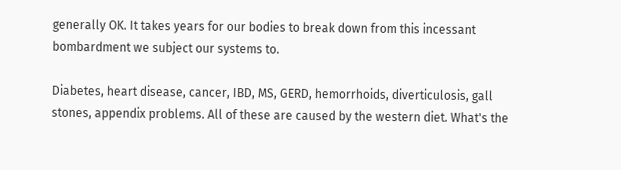generally OK. It takes years for our bodies to break down from this incessant bombardment we subject our systems to.

Diabetes, heart disease, cancer, IBD, MS, GERD, hemorrhoids, diverticulosis, gall stones, appendix problems. All of these are caused by the western diet. What's the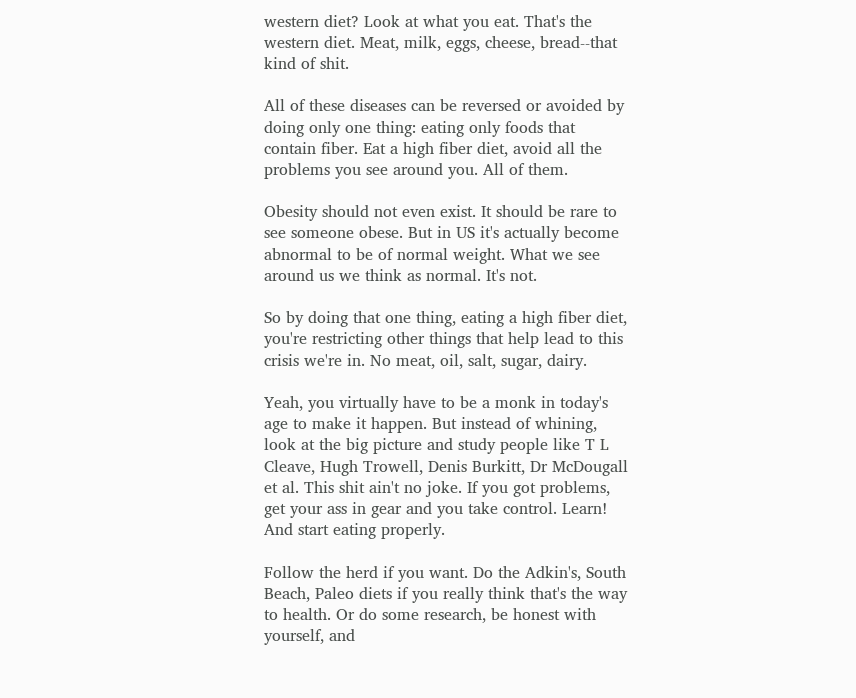western diet? Look at what you eat. That's the western diet. Meat, milk, eggs, cheese, bread--that kind of shit.

All of these diseases can be reversed or avoided by doing only one thing: eating only foods that contain fiber. Eat a high fiber diet, avoid all the problems you see around you. All of them.

Obesity should not even exist. It should be rare to see someone obese. But in US it's actually become abnormal to be of normal weight. What we see around us we think as normal. It's not.

So by doing that one thing, eating a high fiber diet, you're restricting other things that help lead to this crisis we're in. No meat, oil, salt, sugar, dairy.

Yeah, you virtually have to be a monk in today's age to make it happen. But instead of whining, look at the big picture and study people like T L Cleave, Hugh Trowell, Denis Burkitt, Dr McDougall et al. This shit ain't no joke. If you got problems, get your ass in gear and you take control. Learn! And start eating properly.

Follow the herd if you want. Do the Adkin's, South Beach, Paleo diets if you really think that's the way to health. Or do some research, be honest with yourself, and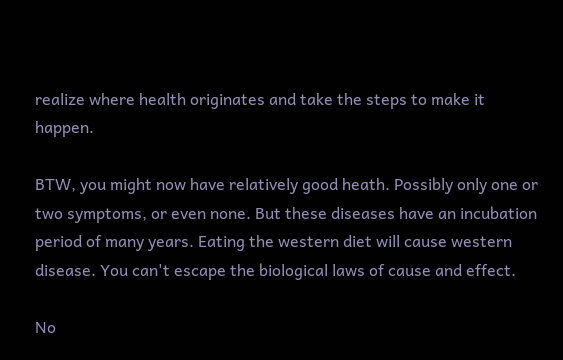realize where health originates and take the steps to make it happen.

BTW, you might now have relatively good heath. Possibly only one or two symptoms, or even none. But these diseases have an incubation period of many years. Eating the western diet will cause western disease. You can't escape the biological laws of cause and effect.

No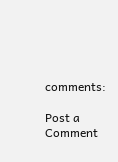comments:

Post a Comment